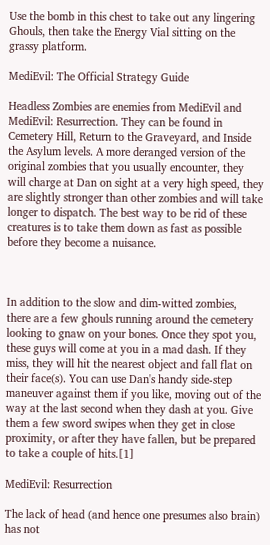Use the bomb in this chest to take out any lingering Ghouls, then take the Energy Vial sitting on the grassy platform.

MediEvil: The Official Strategy Guide

Headless Zombies are enemies from MediEvil and MediEvil: Resurrection. They can be found in Cemetery Hill, Return to the Graveyard, and Inside the Asylum levels. A more deranged version of the original zombies that you usually encounter, they will charge at Dan on sight at a very high speed, they are slightly stronger than other zombies and will take longer to dispatch. The best way to be rid of these creatures is to take them down as fast as possible before they become a nuisance.



In addition to the slow and dim-witted zombies, there are a few ghouls running around the cemetery looking to gnaw on your bones. Once they spot you, these guys will come at you in a mad dash. If they miss, they will hit the nearest object and fall flat on their face(s). You can use Dan's handy side-step maneuver against them if you like, moving out of the way at the last second when they dash at you. Give them a few sword swipes when they get in close proximity, or after they have fallen, but be prepared to take a couple of hits.[1]

MediEvil: Resurrection

The lack of head (and hence one presumes also brain) has not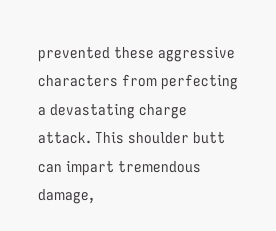prevented these aggressive characters from perfecting a devastating charge attack. This shoulder butt can impart tremendous damage,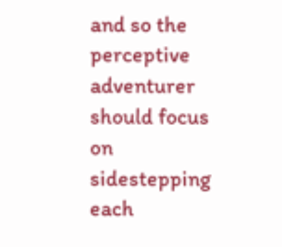and so the perceptive adventurer should focus on sidestepping each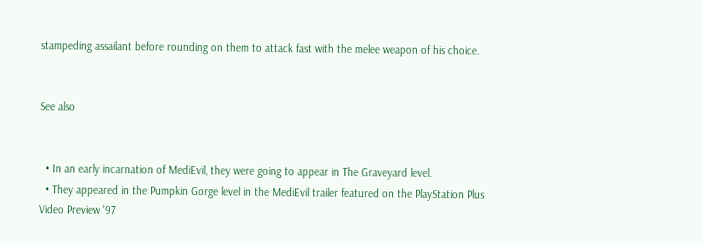stampeding assailant before rounding on them to attack fast with the melee weapon of his choice.


See also


  • In an early incarnation of MediEvil, they were going to appear in The Graveyard level.
  • They appeared in the Pumpkin Gorge level in the MediEvil trailer featured on the PlayStation Plus Video Preview '97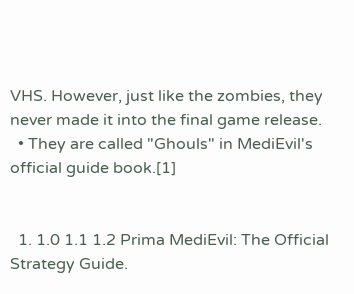VHS. However, just like the zombies, they never made it into the final game release.
  • They are called "Ghouls" in MediEvil's official guide book.[1]


  1. 1.0 1.1 1.2 Prima MediEvil: The Official Strategy Guide.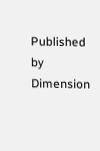Published by Dimension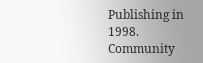Publishing in 1998.
Community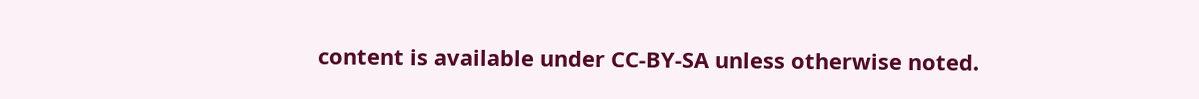content is available under CC-BY-SA unless otherwise noted.